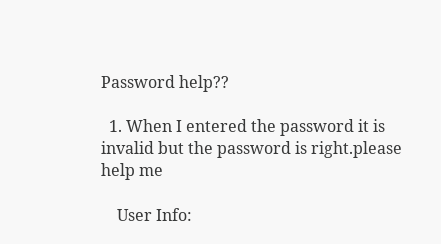Password help??

  1. When I entered the password it is invalid but the password is right.please help me

    User Info: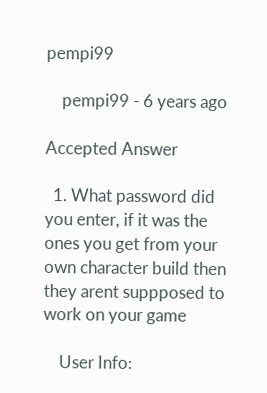pempi99

    pempi99 - 6 years ago

Accepted Answer

  1. What password did you enter, if it was the ones you get from your own character build then they arent suppposed to work on your game

    User Info: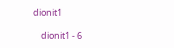dionit1

    dionit1 - 6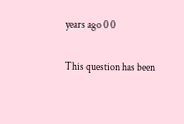years ago 0 0

This question has been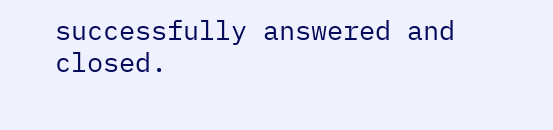successfully answered and closed.